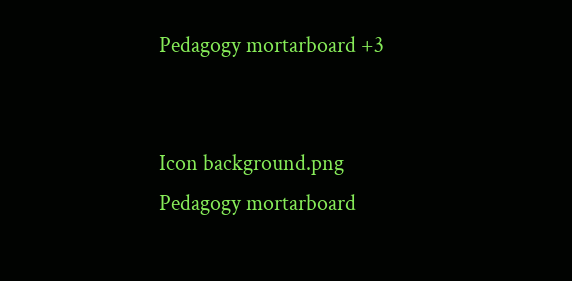Pedagogy mortarboard +3


Icon background.png
Pedagogy mortarboard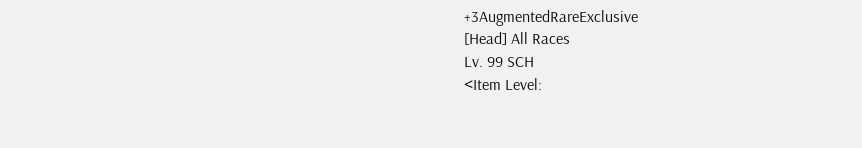+3AugmentedRareExclusive
[Head] All Races
Lv. 99 SCH
<Item Level: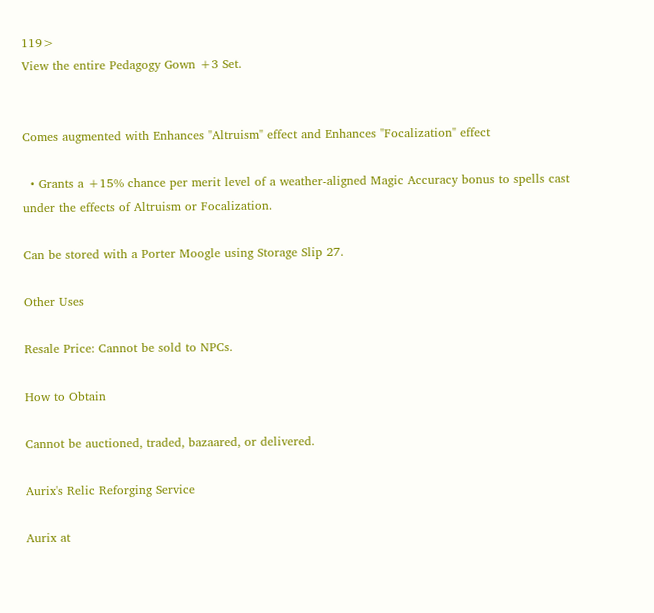119>
View the entire Pedagogy Gown +3 Set.


Comes augmented with Enhances "Altruism" effect and Enhances "Focalization" effect

  • Grants a +15% chance per merit level of a weather-aligned Magic Accuracy bonus to spells cast under the effects of Altruism or Focalization.

Can be stored with a Porter Moogle using Storage Slip 27.

Other Uses

Resale Price: Cannot be sold to NPCs.

How to Obtain

Cannot be auctioned, traded, bazaared, or delivered.

Aurix's Relic Reforging Service

Aurix at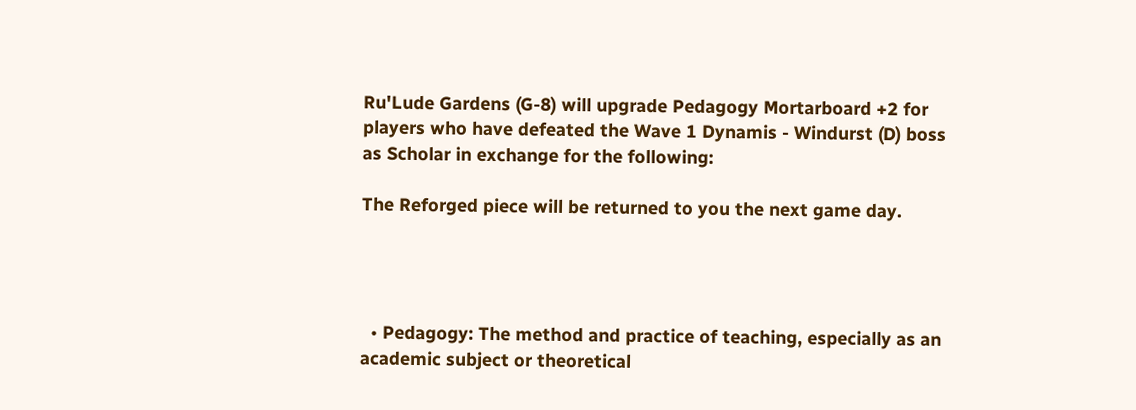Ru'Lude Gardens (G-8) will upgrade Pedagogy Mortarboard +2 for players who have defeated the Wave 1 Dynamis - Windurst (D) boss as Scholar in exchange for the following:

The Reforged piece will be returned to you the next game day.




  • Pedagogy: The method and practice of teaching, especially as an academic subject or theoretical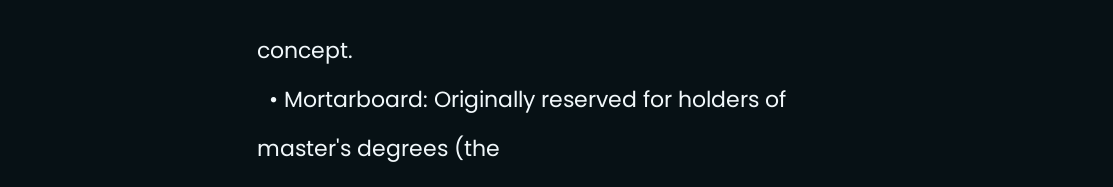concept.
  • Mortarboard: Originally reserved for holders of master's degrees (the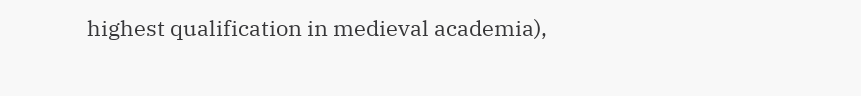highest qualification in medieval academia),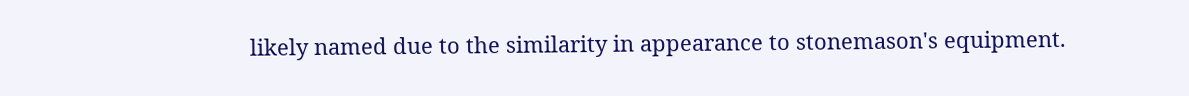likely named due to the similarity in appearance to stonemason's equipment.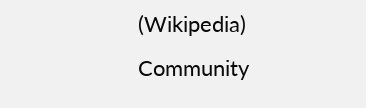(Wikipedia)
Community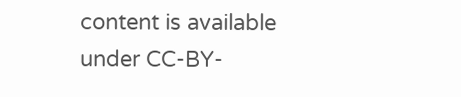content is available under CC-BY-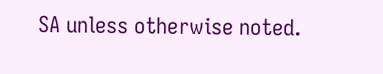SA unless otherwise noted.